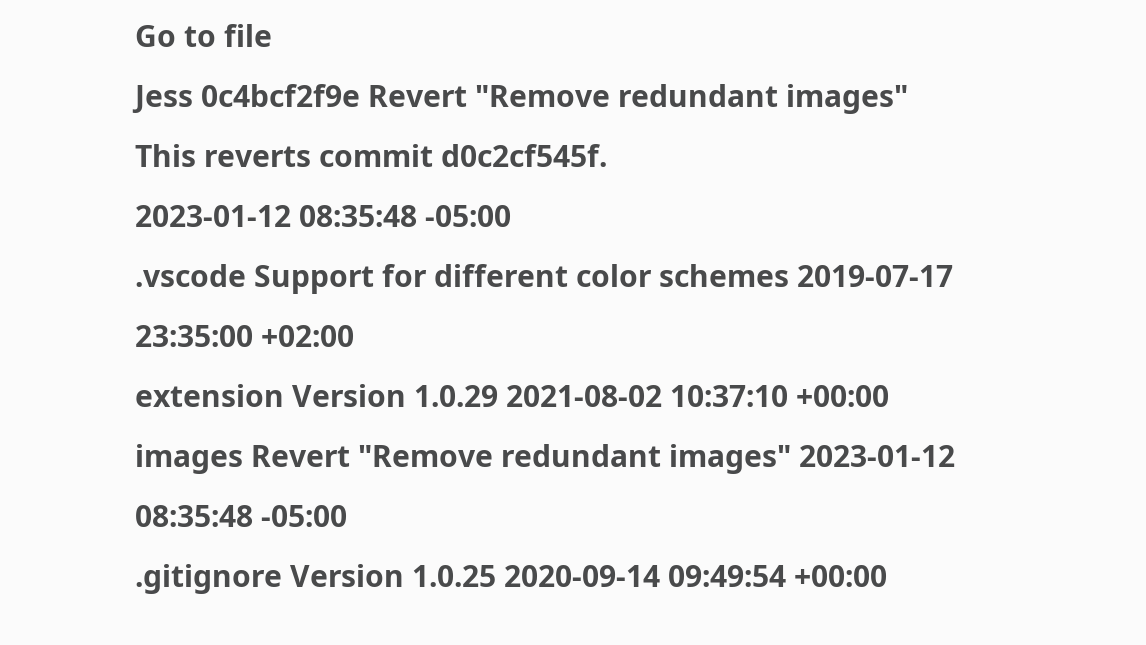Go to file
Jess 0c4bcf2f9e Revert "Remove redundant images"
This reverts commit d0c2cf545f.
2023-01-12 08:35:48 -05:00
.vscode Support for different color schemes 2019-07-17 23:35:00 +02:00
extension Version 1.0.29 2021-08-02 10:37:10 +00:00
images Revert "Remove redundant images" 2023-01-12 08:35:48 -05:00
.gitignore Version 1.0.25 2020-09-14 09:49:54 +00:00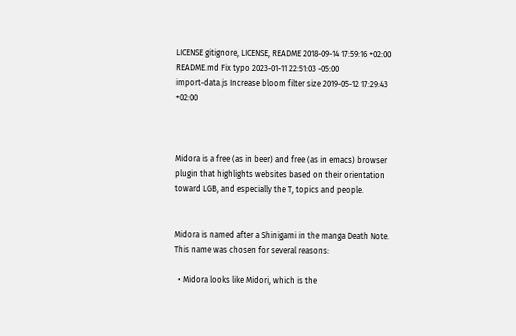LICENSE gitignore, LICENSE, README 2018-09-14 17:59:16 +02:00
README.md Fix typo 2023-01-11 22:51:03 -05:00
import-data.js Increase bloom filter size 2019-05-12 17:29:43 +02:00



Midora is a free (as in beer) and free (as in emacs) browser plugin that highlights websites based on their orientation toward LGB, and especially the T, topics and people.


Midora is named after a Shinigami in the manga Death Note. This name was chosen for several reasons:

  • Midora looks like Midori, which is the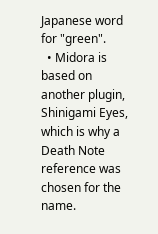Japanese word for "green".
  • Midora is based on another plugin, Shinigami Eyes, which is why a Death Note reference was chosen for the name.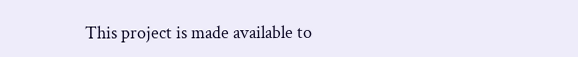This project is made available to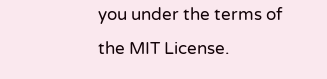you under the terms of the MIT License.